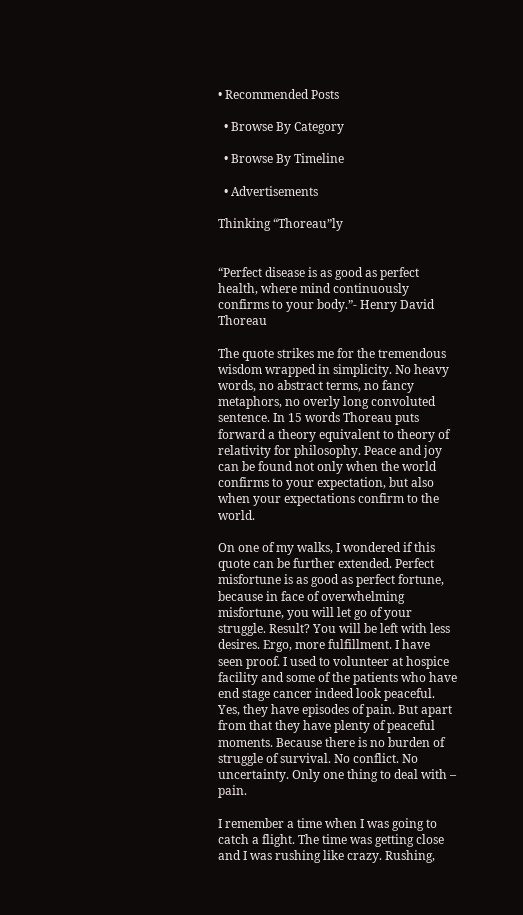• Recommended Posts

  • Browse By Category

  • Browse By Timeline

  • Advertisements

Thinking “Thoreau”ly


“Perfect disease is as good as perfect health, where mind continuously confirms to your body.”- Henry David Thoreau

The quote strikes me for the tremendous wisdom wrapped in simplicity. No heavy words, no abstract terms, no fancy metaphors, no overly long convoluted sentence. In 15 words Thoreau puts forward a theory equivalent to theory of relativity for philosophy. Peace and joy can be found not only when the world confirms to your expectation, but also when your expectations confirm to the world.

On one of my walks, I wondered if this quote can be further extended. Perfect misfortune is as good as perfect fortune, because in face of overwhelming misfortune, you will let go of your struggle. Result? You will be left with less desires. Ergo, more fulfillment. I have seen proof. I used to volunteer at hospice facility and some of the patients who have end stage cancer indeed look peaceful. Yes, they have episodes of pain. But apart from that they have plenty of peaceful moments. Because there is no burden of struggle of survival. No conflict. No uncertainty. Only one thing to deal with – pain.

I remember a time when I was going to catch a flight. The time was getting close and I was rushing like crazy. Rushing,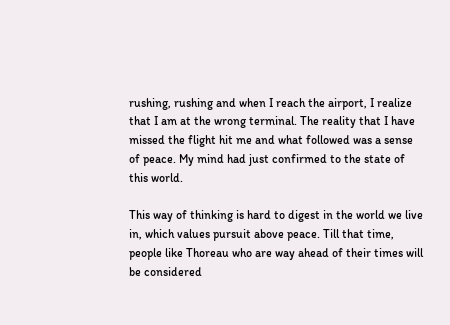rushing, rushing and when I reach the airport, I realize that I am at the wrong terminal. The reality that I have missed the flight hit me and what followed was a sense of peace. My mind had just confirmed to the state of this world.

This way of thinking is hard to digest in the world we live in, which values pursuit above peace. Till that time, people like Thoreau who are way ahead of their times will be considered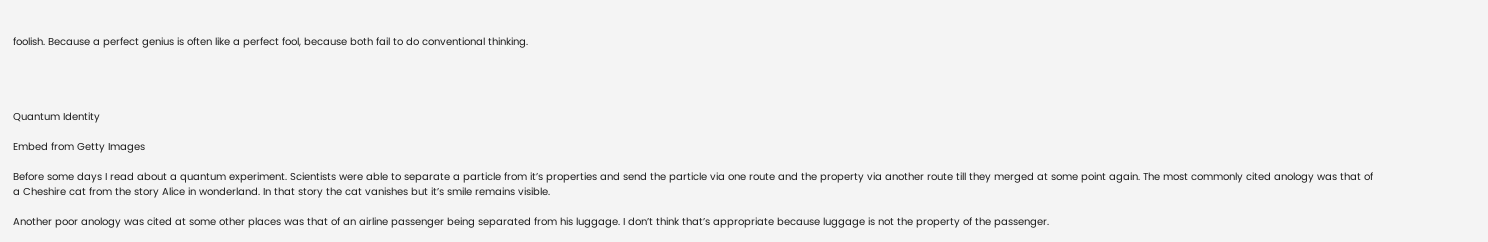foolish. Because a perfect genius is often like a perfect fool, because both fail to do conventional thinking.




Quantum Identity

Embed from Getty Images

Before some days I read about a quantum experiment. Scientists were able to separate a particle from it’s properties and send the particle via one route and the property via another route till they merged at some point again. The most commonly cited anology was that of a Cheshire cat from the story Alice in wonderland. In that story the cat vanishes but it’s smile remains visible.

Another poor anology was cited at some other places was that of an airline passenger being separated from his luggage. I don’t think that’s appropriate because luggage is not the property of the passenger.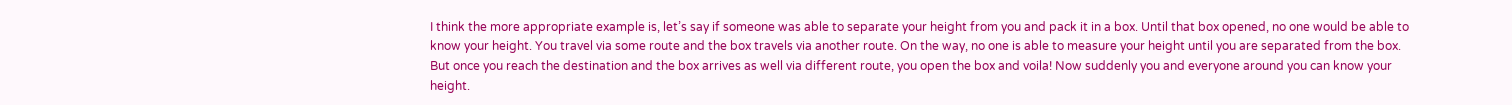I think the more appropriate example is, let’s say if someone was able to separate your height from you and pack it in a box. Until that box opened, no one would be able to know your height. You travel via some route and the box travels via another route. On the way, no one is able to measure your height until you are separated from the box. But once you reach the destination and the box arrives as well via different route, you open the box and voila! Now suddenly you and everyone around you can know your height.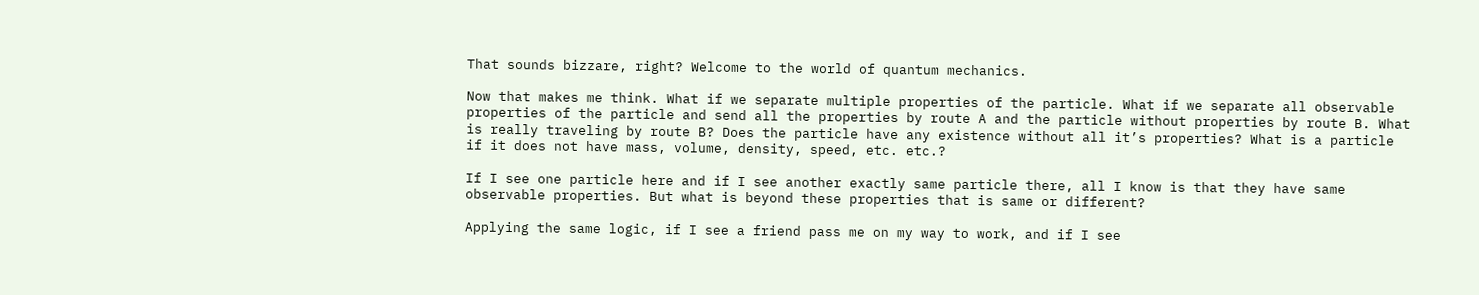That sounds bizzare, right? Welcome to the world of quantum mechanics.

Now that makes me think. What if we separate multiple properties of the particle. What if we separate all observable properties of the particle and send all the properties by route A and the particle without properties by route B. What is really traveling by route B? Does the particle have any existence without all it’s properties? What is a particle if it does not have mass, volume, density, speed, etc. etc.?

If I see one particle here and if I see another exactly same particle there, all I know is that they have same observable properties. But what is beyond these properties that is same or different?

Applying the same logic, if I see a friend pass me on my way to work, and if I see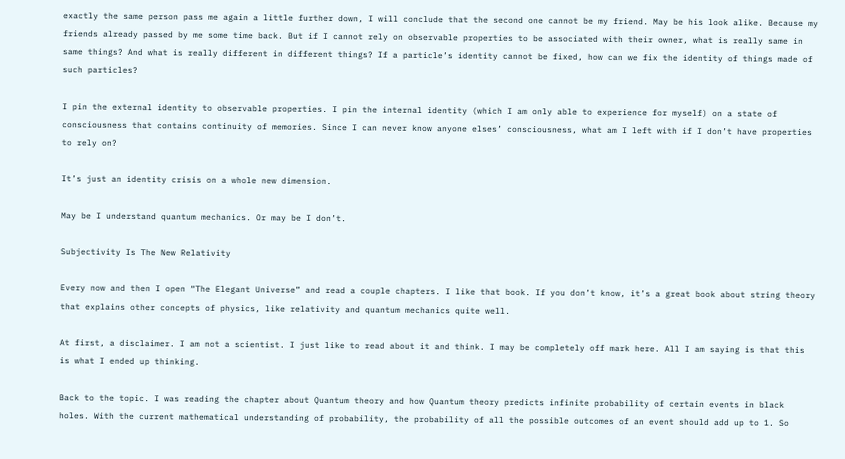exactly the same person pass me again a little further down, I will conclude that the second one cannot be my friend. May be his look alike. Because my friends already passed by me some time back. But if I cannot rely on observable properties to be associated with their owner, what is really same in same things? And what is really different in different things? If a particle’s identity cannot be fixed, how can we fix the identity of things made of such particles?

I pin the external identity to observable properties. I pin the internal identity (which I am only able to experience for myself) on a state of consciousness that contains continuity of memories. Since I can never know anyone elses’ consciousness, what am I left with if I don’t have properties to rely on?

It’s just an identity crisis on a whole new dimension.

May be I understand quantum mechanics. Or may be I don’t.

Subjectivity Is The New Relativity

Every now and then I open “The Elegant Universe” and read a couple chapters. I like that book. If you don’t know, it’s a great book about string theory that explains other concepts of physics, like relativity and quantum mechanics quite well.

At first, a disclaimer. I am not a scientist. I just like to read about it and think. I may be completely off mark here. All I am saying is that this is what I ended up thinking.

Back to the topic. I was reading the chapter about Quantum theory and how Quantum theory predicts infinite probability of certain events in black holes. With the current mathematical understanding of probability, the probability of all the possible outcomes of an event should add up to 1. So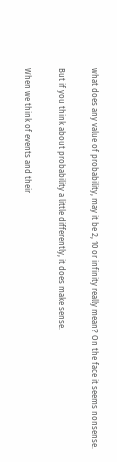what does any value of probability, may it be 2, 10 or infinity really mean? On the face it seems nonsense.

But if you think about probability a little differently, it does make sense.

When we think of events and their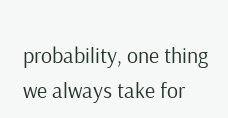probability, one thing we always take for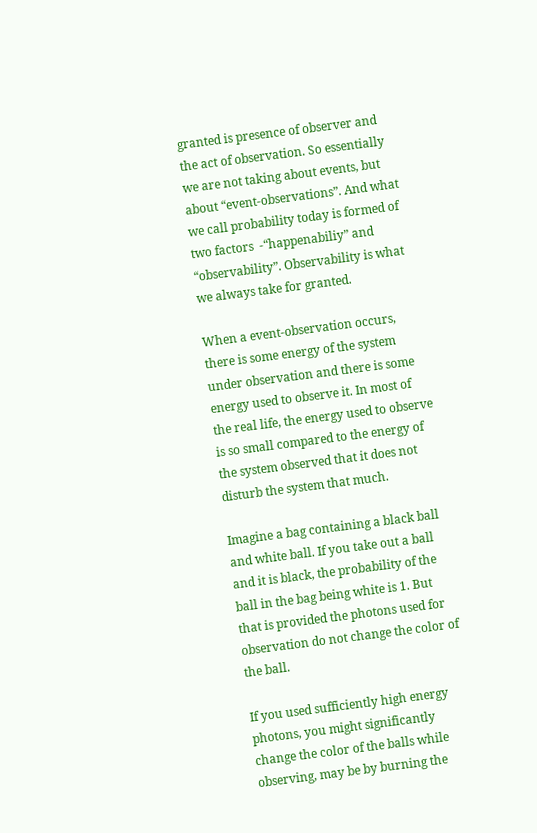granted is presence of observer and the act of observation. So essentially we are not taking about events, but about “event-observations”. And what we call probability today is formed of two factors  -“happenabiliy” and “observability”. Observability is what we always take for granted.

When a event-observation occurs, there is some energy of the system under observation and there is some energy used to observe it. In most of the real life, the energy used to observe is so small compared to the energy of the system observed that it does not disturb the system that much.

Imagine a bag containing a black ball and white ball. If you take out a ball and it is black, the probability of the ball in the bag being white is 1. But that is provided the photons used for observation do not change the color of the ball.

If you used sufficiently high energy photons, you might significantly change the color of the balls while observing, may be by burning the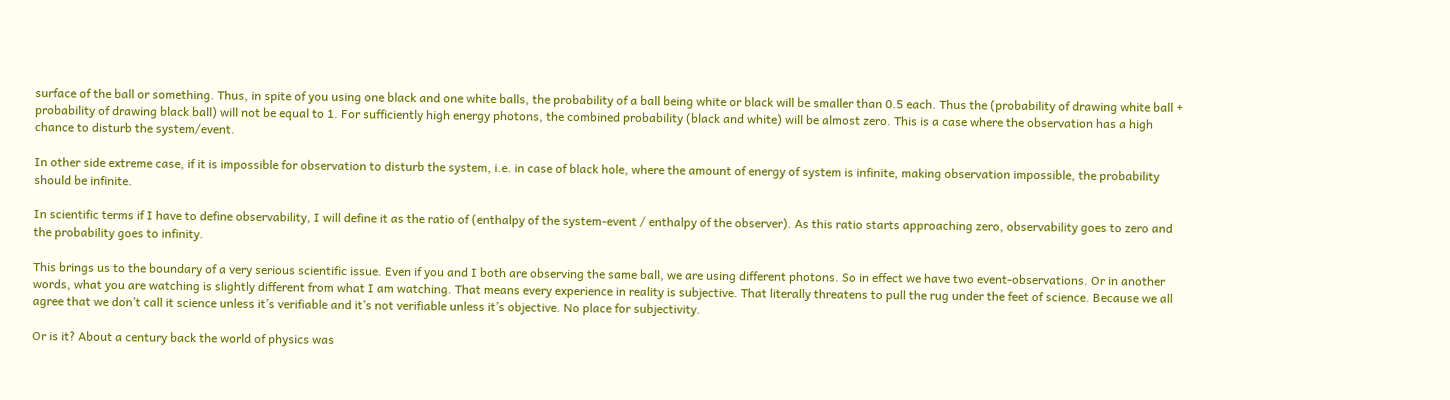surface of the ball or something. Thus, in spite of you using one black and one white balls, the probability of a ball being white or black will be smaller than 0.5 each. Thus the (probability of drawing white ball + probability of drawing black ball) will not be equal to 1. For sufficiently high energy photons, the combined probability (black and white) will be almost zero. This is a case where the observation has a high chance to disturb the system/event.

In other side extreme case, if it is impossible for observation to disturb the system, i.e. in case of black hole, where the amount of energy of system is infinite, making observation impossible, the probability should be infinite.

In scientific terms if I have to define observability, I will define it as the ratio of (enthalpy of the system-event / enthalpy of the observer). As this ratio starts approaching zero, observability goes to zero and the probability goes to infinity.

This brings us to the boundary of a very serious scientific issue. Even if you and I both are observing the same ball, we are using different photons. So in effect we have two event-observations. Or in another words, what you are watching is slightly different from what I am watching. That means every experience in reality is subjective. That literally threatens to pull the rug under the feet of science. Because we all agree that we don’t call it science unless it’s verifiable and it’s not verifiable unless it’s objective. No place for subjectivity.

Or is it? About a century back the world of physics was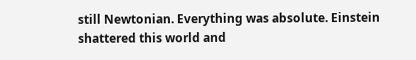still Newtonian. Everything was absolute. Einstein shattered this world and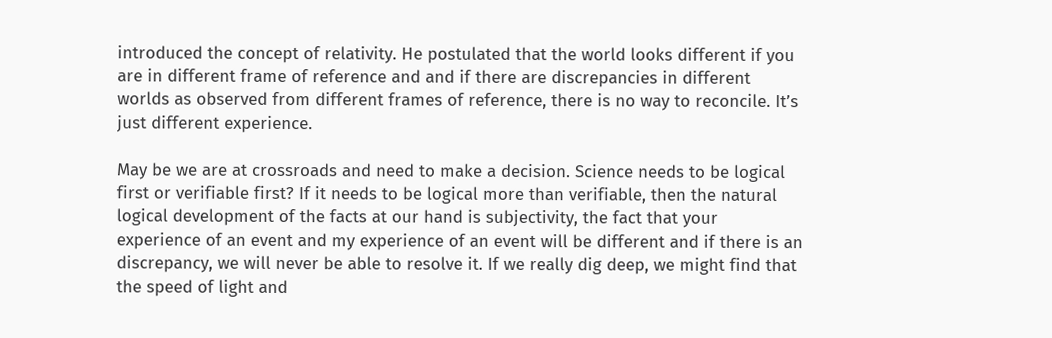introduced the concept of relativity. He postulated that the world looks different if you are in different frame of reference and and if there are discrepancies in different worlds as observed from different frames of reference, there is no way to reconcile. It’s just different experience.

May be we are at crossroads and need to make a decision. Science needs to be logical first or verifiable first? If it needs to be logical more than verifiable, then the natural logical development of the facts at our hand is subjectivity, the fact that your experience of an event and my experience of an event will be different and if there is an discrepancy, we will never be able to resolve it. If we really dig deep, we might find that the speed of light and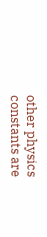other physics constants are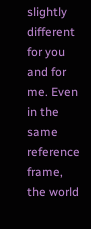slightly different for you and for me. Even in the same reference frame, the world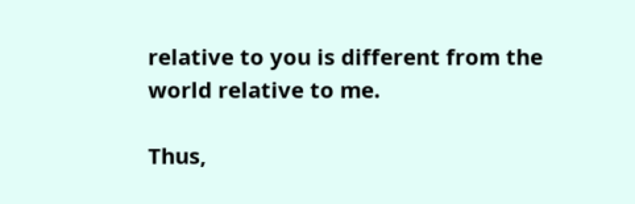relative to you is different from the world relative to me.

Thus,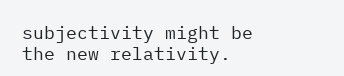subjectivity might be the new relativity.